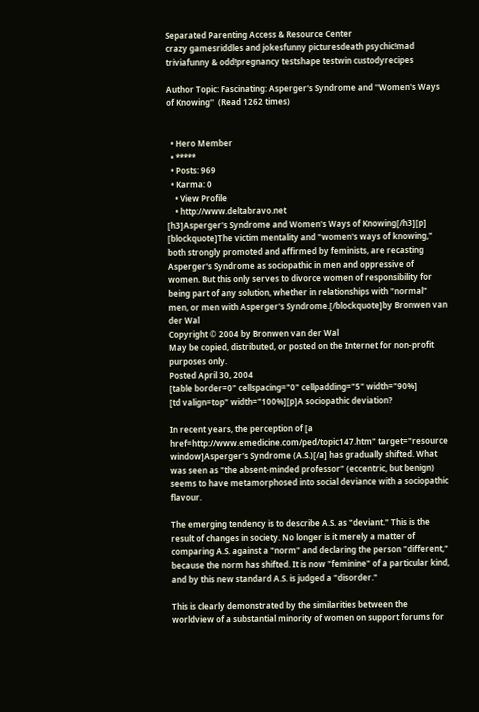Separated Parenting Access & Resource Center
crazy gamesriddles and jokesfunny picturesdeath psychic!mad triviafunny & odd!pregnancy testshape testwin custodyrecipes

Author Topic: Fascinating: Asperger's Syndrome and ''Women's Ways of Knowing''  (Read 1262 times)


  • Hero Member
  • *****
  • Posts: 969
  • Karma: 0
    • View Profile
    • http://www.deltabravo.net
[h3]Asperger's Syndrome and Women's Ways of Knowing[/h3][p]
[blockquote]The victim mentality and "women's ways of knowing," both strongly promoted and affirmed by feminists, are recasting Asperger's Syndrome as sociopathic in men and oppressive of women. But this only serves to divorce women of responsibility for being part of any solution, whether in relationships with "normal" men, or men with Asperger's Syndrome.[/blockquote]by Bronwen van der Wal
Copyright © 2004 by Bronwen van der Wal
May be copied, distributed, or posted on the Internet for non-profit purposes only.
Posted April 30, 2004
[table border=0" cellspacing="0" cellpadding="5" width="90%]
[td valign=top" width="100%][p]A sociopathic deviation?

In recent years, the perception of [a href=http://www.emedicine.com/ped/topic147.htm" target="resource window]Asperger's Syndrome (A.S.)[/a] has gradually shifted. What was seen as "the absent-minded professor" (eccentric, but benign) seems to have metamorphosed into social deviance with a sociopathic flavour.

The emerging tendency is to describe A.S. as "deviant." This is the result of changes in society. No longer is it merely a matter of comparing A.S. against a "norm" and declaring the person "different," because the norm has shifted. It is now "feminine" of a particular kind, and by this new standard A.S. is judged a "disorder."

This is clearly demonstrated by the similarities between the worldview of a substantial minority of women on support forums for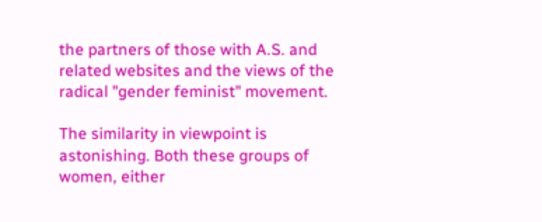the partners of those with A.S. and related websites and the views of the radical "gender feminist" movement.

The similarity in viewpoint is astonishing. Both these groups of women, either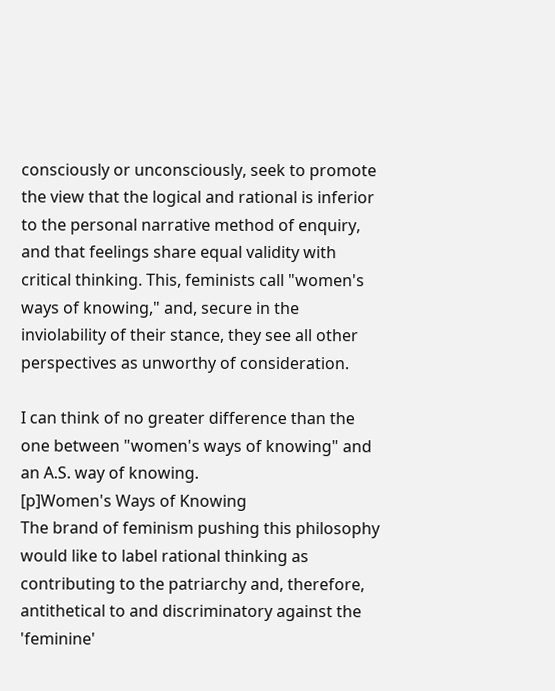consciously or unconsciously, seek to promote the view that the logical and rational is inferior to the personal narrative method of enquiry, and that feelings share equal validity with critical thinking. This, feminists call "women's ways of knowing," and, secure in the inviolability of their stance, they see all other perspectives as unworthy of consideration.

I can think of no greater difference than the one between "women's ways of knowing" and an A.S. way of knowing.
[p]Women's Ways of Knowing
The brand of feminism pushing this philosophy would like to label rational thinking as contributing to the patriarchy and, therefore, antithetical to and discriminatory against the 'feminine'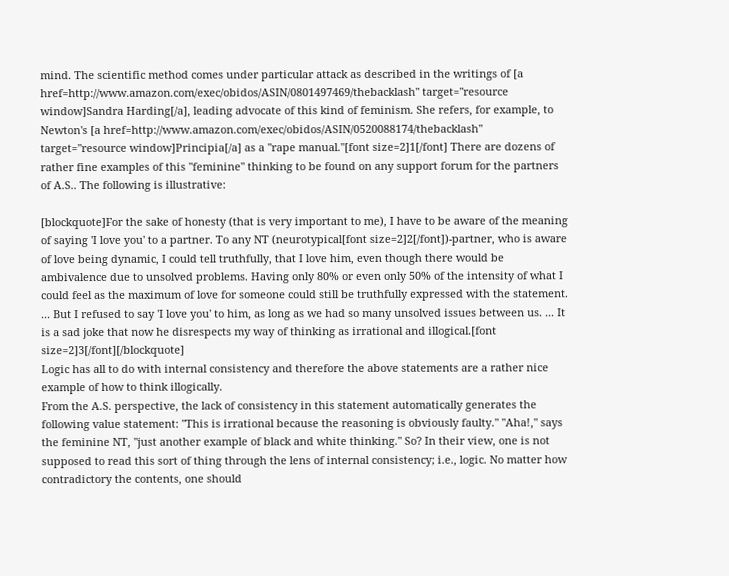mind. The scientific method comes under particular attack as described in the writings of [a href=http://www.amazon.com/exec/obidos/ASIN/0801497469/thebacklash" target="resource window]Sandra Harding[/a], leading advocate of this kind of feminism. She refers, for example, to Newton's [a href=http://www.amazon.com/exec/obidos/ASIN/0520088174/thebacklash" target="resource window]Principia[/a] as a "rape manual."[font size=2]1[/font] There are dozens of rather fine examples of this "feminine" thinking to be found on any support forum for the partners of A.S.. The following is illustrative:

[blockquote]For the sake of honesty (that is very important to me), I have to be aware of the meaning of saying 'I love you' to a partner. To any NT (neurotypical[font size=2]2[/font])-partner, who is aware of love being dynamic, I could tell truthfully, that I love him, even though there would be ambivalence due to unsolved problems. Having only 80% or even only 50% of the intensity of what I could feel as the maximum of love for someone could still be truthfully expressed with the statement. ... But I refused to say 'I love you' to him, as long as we had so many unsolved issues between us. ... It is a sad joke that now he disrespects my way of thinking as irrational and illogical.[font size=2]3[/font][/blockquote]
Logic has all to do with internal consistency and therefore the above statements are a rather nice example of how to think illogically.
From the A.S. perspective, the lack of consistency in this statement automatically generates the following value statement: "This is irrational because the reasoning is obviously faulty." "Aha!," says the feminine NT, "just another example of black and white thinking." So? In their view, one is not supposed to read this sort of thing through the lens of internal consistency; i.e., logic. No matter how contradictory the contents, one should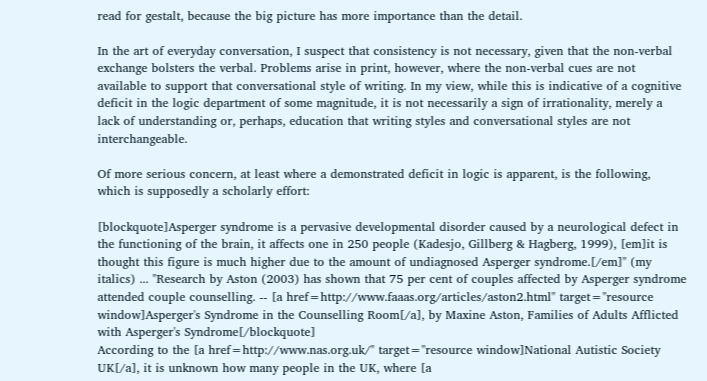read for gestalt, because the big picture has more importance than the detail.

In the art of everyday conversation, I suspect that consistency is not necessary, given that the non-verbal exchange bolsters the verbal. Problems arise in print, however, where the non-verbal cues are not available to support that conversational style of writing. In my view, while this is indicative of a cognitive deficit in the logic department of some magnitude, it is not necessarily a sign of irrationality, merely a lack of understanding or, perhaps, education that writing styles and conversational styles are not interchangeable.

Of more serious concern, at least where a demonstrated deficit in logic is apparent, is the following, which is supposedly a scholarly effort:

[blockquote]Asperger syndrome is a pervasive developmental disorder caused by a neurological defect in the functioning of the brain, it affects one in 250 people (Kadesjo, Gillberg & Hagberg, 1999), [em]it is thought this figure is much higher due to the amount of undiagnosed Asperger syndrome.[/em]" (my italics) ... "Research by Aston (2003) has shown that 75 per cent of couples affected by Asperger syndrome attended couple counselling. -- [a href=http://www.faaas.org/articles/aston2.html" target="resource window]Asperger's Syndrome in the Counselling Room[/a], by Maxine Aston, Families of Adults Afflicted with Asperger's Syndrome[/blockquote]
According to the [a href=http://www.nas.org.uk/" target="resource window]National Autistic Society UK[/a], it is unknown how many people in the UK, where [a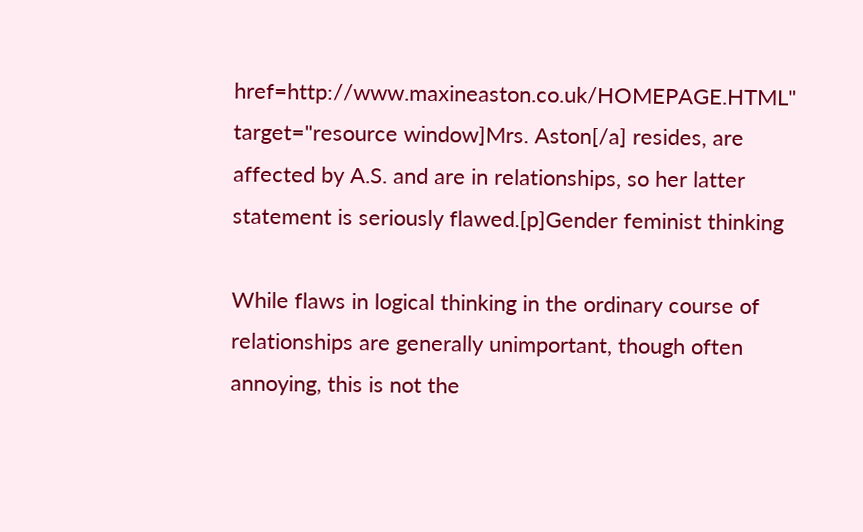href=http://www.maxineaston.co.uk/HOMEPAGE.HTML" target="resource window]Mrs. Aston[/a] resides, are affected by A.S. and are in relationships, so her latter statement is seriously flawed.[p]Gender feminist thinking

While flaws in logical thinking in the ordinary course of relationships are generally unimportant, though often annoying, this is not the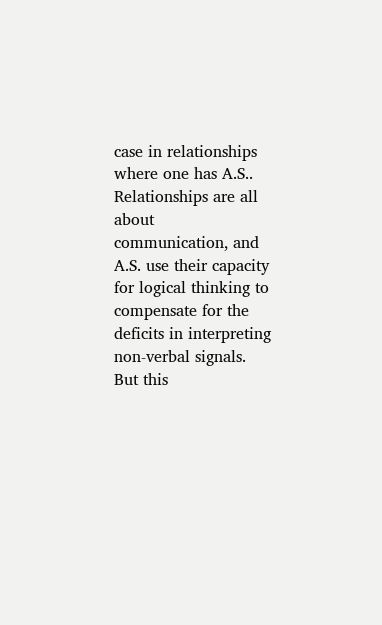case in relationships where one has A.S.. Relationships are all about communication, and A.S. use their capacity for logical thinking to compensate for the deficits in interpreting non-verbal signals. But this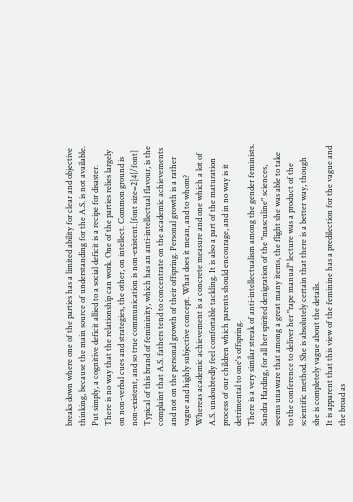breaks down where one of the parties has a limited ability for clear and objective thinking, because the main source of understanding for the A.S. is not available. Put simply, a cognitive deficit allied to a social deficit is a recipe for disaster.
There is no way that the relationship can work. One of the parties relies largely on non-verbal cues and strategies, the other, on intellect. Common ground is non-existent, and so true communication is non-existent.[font size=2]4[/font]
Typical of this brand of femininity, which has an anti-intellectual flavour, is the complaint that A.S. fathers tend to concentrate on the academic achievements and not on the personal growth of their offspring. Personal growth is a rather vague and highly subjective concept. What does it mean, and to whom? Whereas academic achievement is a concrete measure and one which a lot of A.S. undoubtedly feel comfortable tackling. It is also a part of the maturation process of our children which parents should encourage, and in no way is it detrimental to one's offspring.
There is a very similar streak of anti-intellectualism among the gender feminists. Sandra Harding, for all her spirited denigration of the "masculine" sciences, seems unaware that among a great many items, the flight she was able to take to the conference to deliver her "rape manual" lecture was a product of the scientific method. She is absolutely certain that there is a better way, though she is completely vague about the details.
It is apparent that this view of the feminine has a predilection for the vague and the broad as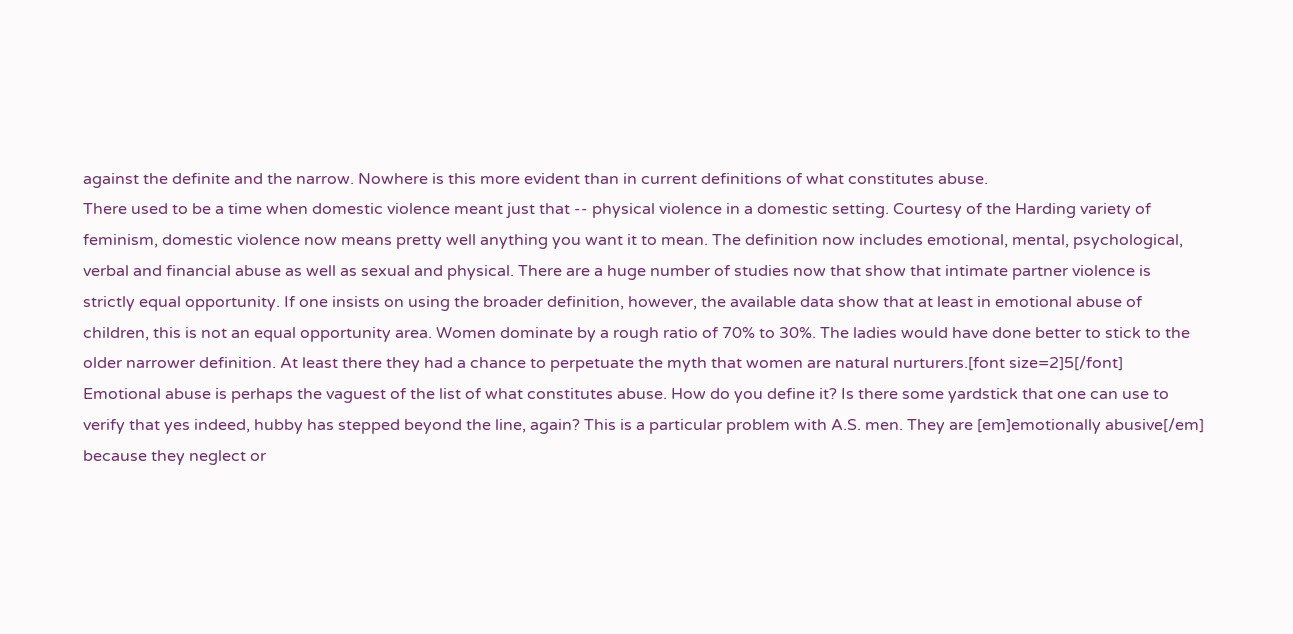against the definite and the narrow. Nowhere is this more evident than in current definitions of what constitutes abuse.
There used to be a time when domestic violence meant just that -- physical violence in a domestic setting. Courtesy of the Harding variety of feminism, domestic violence now means pretty well anything you want it to mean. The definition now includes emotional, mental, psychological, verbal and financial abuse as well as sexual and physical. There are a huge number of studies now that show that intimate partner violence is strictly equal opportunity. If one insists on using the broader definition, however, the available data show that at least in emotional abuse of children, this is not an equal opportunity area. Women dominate by a rough ratio of 70% to 30%. The ladies would have done better to stick to the older narrower definition. At least there they had a chance to perpetuate the myth that women are natural nurturers.[font size=2]5[/font]
Emotional abuse is perhaps the vaguest of the list of what constitutes abuse. How do you define it? Is there some yardstick that one can use to verify that yes indeed, hubby has stepped beyond the line, again? This is a particular problem with A.S. men. They are [em]emotionally abusive[/em] because they neglect or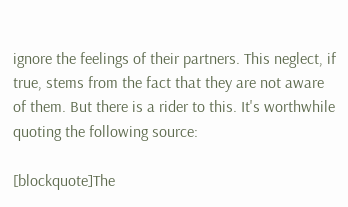ignore the feelings of their partners. This neglect, if true, stems from the fact that they are not aware of them. But there is a rider to this. It's worthwhile quoting the following source:

[blockquote]The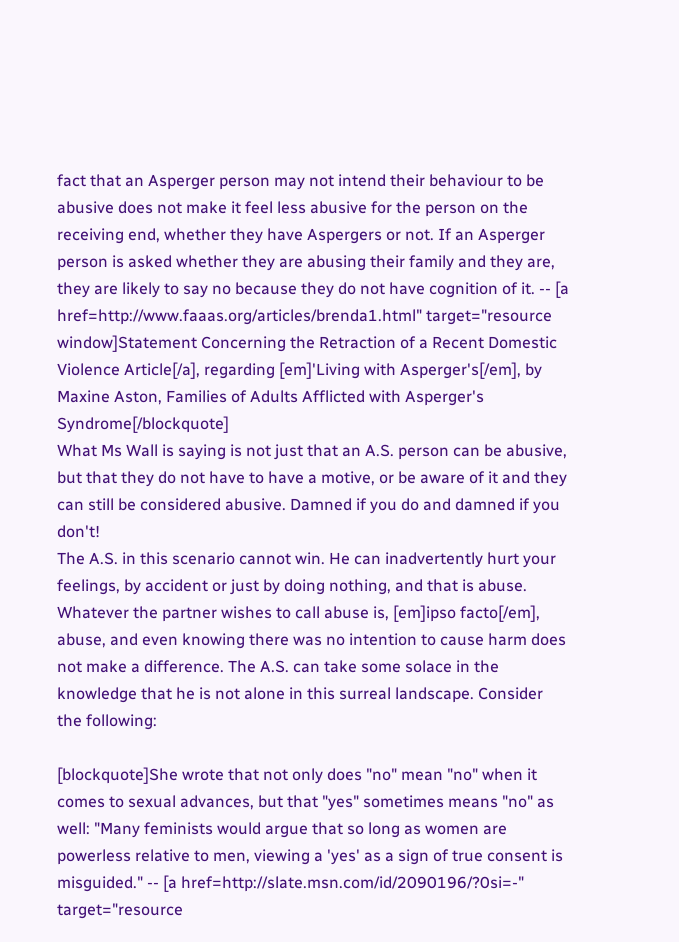fact that an Asperger person may not intend their behaviour to be abusive does not make it feel less abusive for the person on the receiving end, whether they have Aspergers or not. If an Asperger person is asked whether they are abusing their family and they are, they are likely to say no because they do not have cognition of it. -- [a href=http://www.faaas.org/articles/brenda1.html" target="resource window]Statement Concerning the Retraction of a Recent Domestic Violence Article[/a], regarding [em]'Living with Asperger's[/em], by Maxine Aston, Families of Adults Afflicted with Asperger's Syndrome[/blockquote]
What Ms Wall is saying is not just that an A.S. person can be abusive, but that they do not have to have a motive, or be aware of it and they can still be considered abusive. Damned if you do and damned if you don't!
The A.S. in this scenario cannot win. He can inadvertently hurt your feelings, by accident or just by doing nothing, and that is abuse. Whatever the partner wishes to call abuse is, [em]ipso facto[/em], abuse, and even knowing there was no intention to cause harm does not make a difference. The A.S. can take some solace in the knowledge that he is not alone in this surreal landscape. Consider the following:

[blockquote]She wrote that not only does "no" mean "no" when it comes to sexual advances, but that "yes" sometimes means "no" as well: "Many feminists would argue that so long as women are powerless relative to men, viewing a 'yes' as a sign of true consent is misguided." -- [a href=http://slate.msn.com/id/2090196/?0si=-" target="resource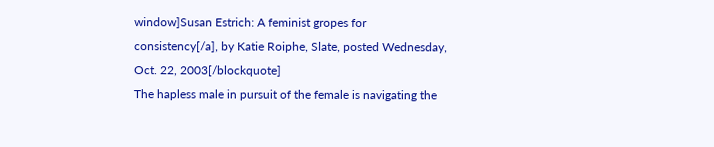window]Susan Estrich: A feminist gropes for consistency[/a], by Katie Roiphe, Slate, posted Wednesday, Oct. 22, 2003[/blockquote]
The hapless male in pursuit of the female is navigating the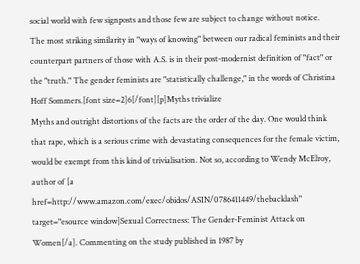social world with few signposts and those few are subject to change without notice.
The most striking similarity in "ways of knowing" between our radical feminists and their counterpart partners of those with A.S. is in their post-modernist definition of "fact" or the "truth." The gender feminists are "statistically challenge," in the words of Christina Hoff Sommers.[font size=2]6[/font][p]Myths trivialize
Myths and outright distortions of the facts are the order of the day. One would think that rape, which is a serious crime with devastating consequences for the female victim, would be exempt from this kind of trivialisation. Not so, according to Wendy McElroy, author of [a href=http://www.amazon.com/exec/obidos/ASIN/0786411449/thebacklash" target="esource window]Sexual Correctness: The Gender-Feminist Attack on Women[/a]. Commenting on the study published in 1987 by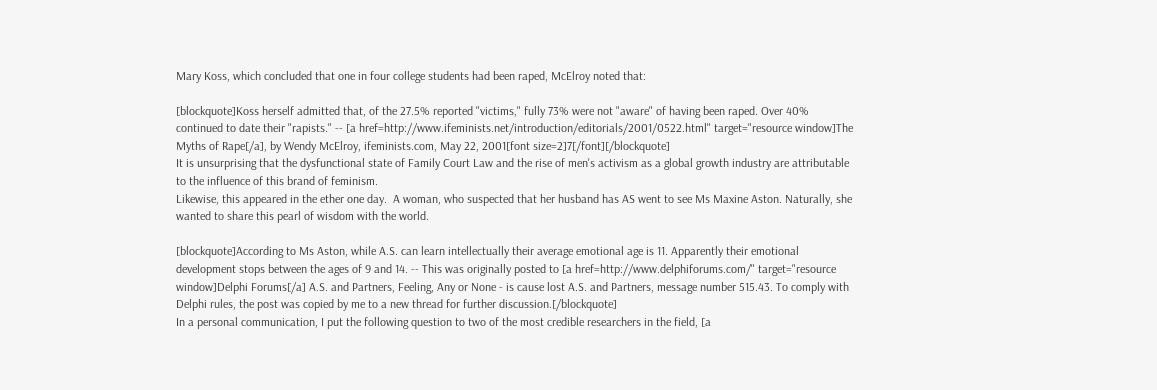Mary Koss, which concluded that one in four college students had been raped, McElroy noted that:

[blockquote]Koss herself admitted that, of the 27.5% reported "victims," fully 73% were not "aware" of having been raped. Over 40% continued to date their "rapists." -- [a href=http://www.ifeminists.net/introduction/editorials/2001/0522.html" target="resource window]The Myths of Rape[/a], by Wendy McElroy, ifeminists.com, May 22, 2001[font size=2]7[/font][/blockquote]
It is unsurprising that the dysfunctional state of Family Court Law and the rise of men's activism as a global growth industry are attributable to the influence of this brand of feminism.
Likewise, this appeared in the ether one day.  A woman, who suspected that her husband has AS went to see Ms Maxine Aston. Naturally, she wanted to share this pearl of wisdom with the world.

[blockquote]According to Ms Aston, while A.S. can learn intellectually their average emotional age is 11. Apparently their emotional development stops between the ages of 9 and 14. -- This was originally posted to [a href=http://www.delphiforums.com/" target="resource window]Delphi Forums[/a] A.S. and Partners, Feeling, Any or None - is cause lost A.S. and Partners, message number 515.43. To comply with Delphi rules, the post was copied by me to a new thread for further discussion.[/blockquote]
In a personal communication, I put the following question to two of the most credible researchers in the field, [a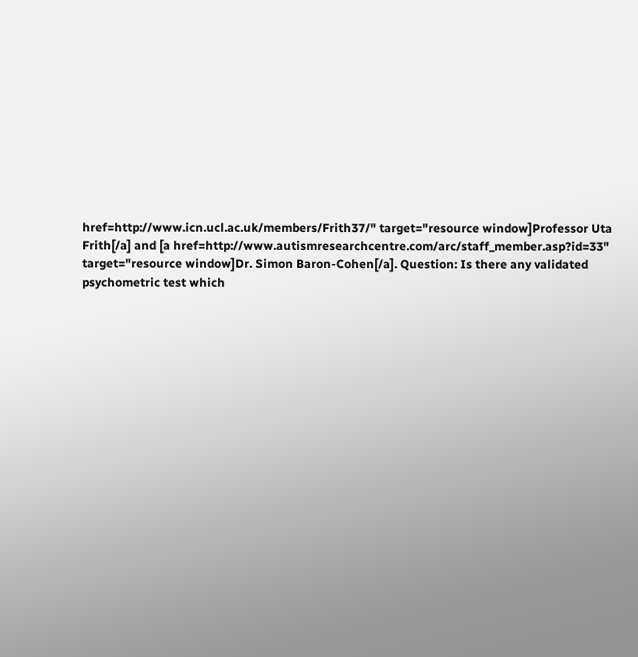href=http://www.icn.ucl.ac.uk/members/Frith37/" target="resource window]Professor Uta Frith[/a] and [a href=http://www.autismresearchcentre.com/arc/staff_member.asp?id=33" target="resource window]Dr. Simon Baron-Cohen[/a]. Question: Is there any validated psychometric test which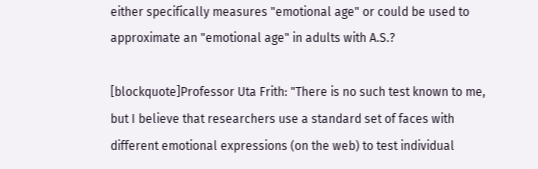either specifically measures "emotional age" or could be used to approximate an "emotional age" in adults with A.S.?

[blockquote]Professor Uta Frith: "There is no such test known to me, but I believe that researchers use a standard set of faces with different emotional expressions (on the web) to test individual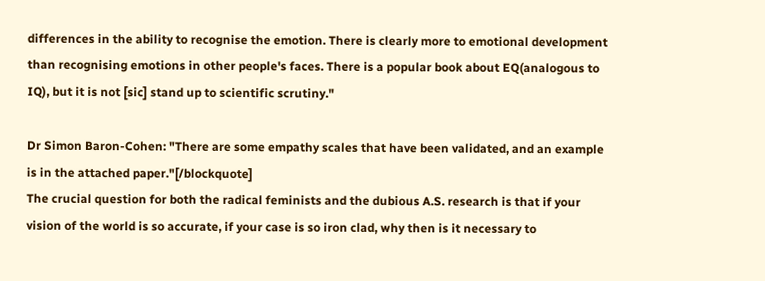differences in the ability to recognise the emotion. There is clearly more to emotional development than recognising emotions in other people's faces. There is a popular book about EQ(analogous to IQ), but it is not [sic] stand up to scientific scrutiny."

Dr Simon Baron-Cohen: "There are some empathy scales that have been validated, and an example is in the attached paper."[/blockquote]
The crucial question for both the radical feminists and the dubious A.S. research is that if your vision of the world is so accurate, if your case is so iron clad, why then is it necessary to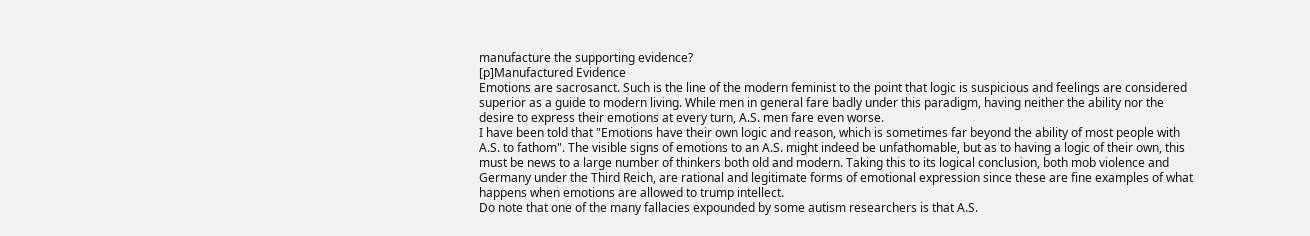manufacture the supporting evidence?
[p]Manufactured Evidence
Emotions are sacrosanct. Such is the line of the modern feminist to the point that logic is suspicious and feelings are considered superior as a guide to modern living. While men in general fare badly under this paradigm, having neither the ability nor the desire to express their emotions at every turn, A.S. men fare even worse.
I have been told that "Emotions have their own logic and reason, which is sometimes far beyond the ability of most people with A.S. to fathom". The visible signs of emotions to an A.S. might indeed be unfathomable, but as to having a logic of their own, this must be news to a large number of thinkers both old and modern. Taking this to its logical conclusion, both mob violence and Germany under the Third Reich, are rational and legitimate forms of emotional expression since these are fine examples of what happens when emotions are allowed to trump intellect.
Do note that one of the many fallacies expounded by some autism researchers is that A.S.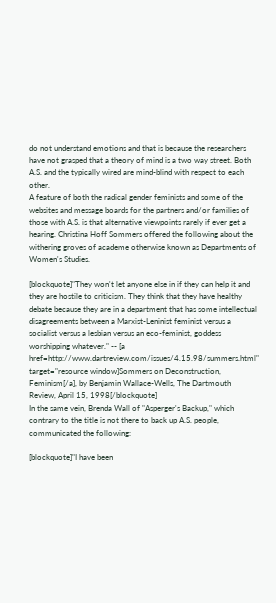do not understand emotions and that is because the researchers have not grasped that a theory of mind is a two way street. Both A.S. and the typically wired are mind-blind with respect to each other.
A feature of both the radical gender feminists and some of the websites and message boards for the partners and/or families of those with A.S. is that alternative viewpoints rarely if ever get a hearing. Christina Hoff Sommers offered the following about the withering groves of academe otherwise known as Departments of Women's Studies.

[blockquote]"They won't let anyone else in if they can help it and they are hostile to criticism. They think that they have healthy debate because they are in a department that has some intellectual disagreements between a Marxist-Leninist feminist versus a socialist versus a lesbian versus an eco-feminist, goddess worshipping whatever." -- [a href=http://www.dartreview.com/issues/4.15.98/summers.html" target="resource window]Sommers on Deconstruction, Feminism[/a], by Benjamin Wallace-Wells, The Dartmouth Review, April 15, 1998[/blockquote]
In the same vein, Brenda Wall of "Asperger's Backup," which contrary to the title is not there to back up A.S. people, communicated the following:

[blockquote]"I have been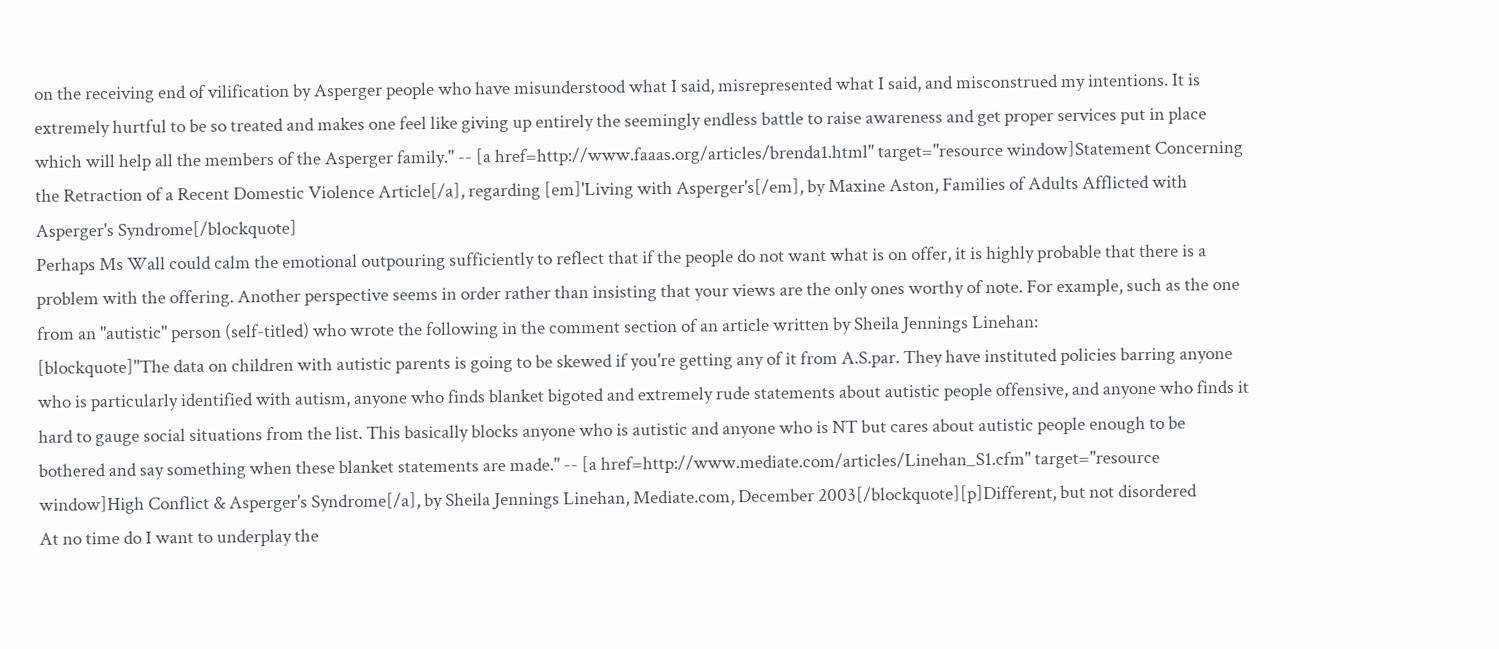on the receiving end of vilification by Asperger people who have misunderstood what I said, misrepresented what I said, and misconstrued my intentions. It is extremely hurtful to be so treated and makes one feel like giving up entirely the seemingly endless battle to raise awareness and get proper services put in place which will help all the members of the Asperger family." -- [a href=http://www.faaas.org/articles/brenda1.html" target="resource window]Statement Concerning the Retraction of a Recent Domestic Violence Article[/a], regarding [em]'Living with Asperger's[/em], by Maxine Aston, Families of Adults Afflicted with Asperger's Syndrome[/blockquote]
Perhaps Ms Wall could calm the emotional outpouring sufficiently to reflect that if the people do not want what is on offer, it is highly probable that there is a problem with the offering. Another perspective seems in order rather than insisting that your views are the only ones worthy of note. For example, such as the one from an "autistic" person (self-titled) who wrote the following in the comment section of an article written by Sheila Jennings Linehan:
[blockquote]"The data on children with autistic parents is going to be skewed if you're getting any of it from A.S.par. They have instituted policies barring anyone who is particularly identified with autism, anyone who finds blanket bigoted and extremely rude statements about autistic people offensive, and anyone who finds it hard to gauge social situations from the list. This basically blocks anyone who is autistic and anyone who is NT but cares about autistic people enough to be bothered and say something when these blanket statements are made." -- [a href=http://www.mediate.com/articles/Linehan_S1.cfm" target="resource window]High Conflict & Asperger's Syndrome[/a], by Sheila Jennings Linehan, Mediate.com, December 2003[/blockquote][p]Different, but not disordered
At no time do I want to underplay the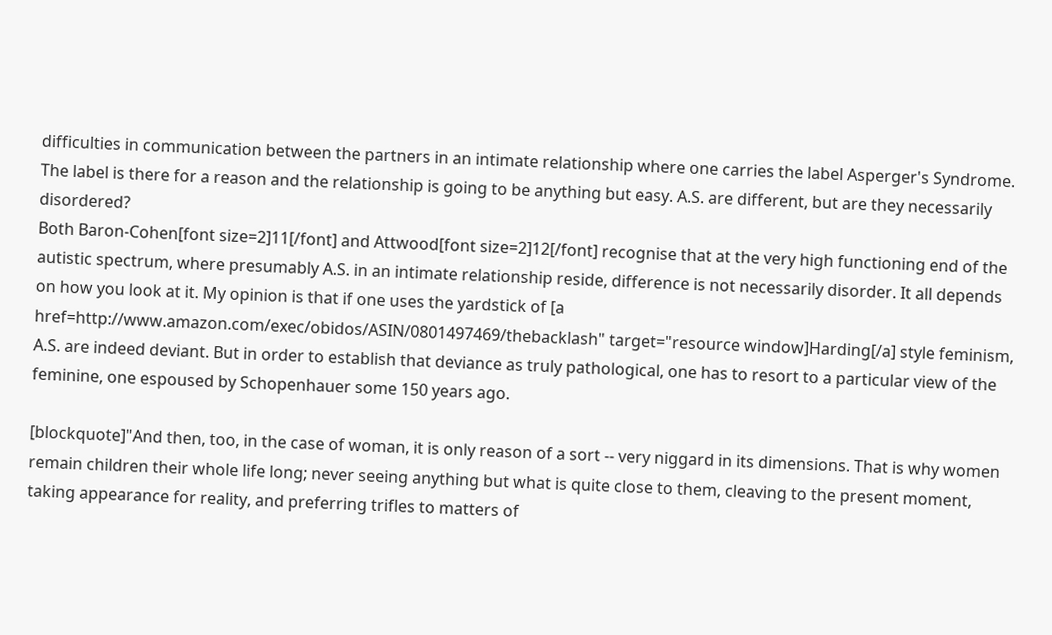difficulties in communication between the partners in an intimate relationship where one carries the label Asperger's Syndrome. The label is there for a reason and the relationship is going to be anything but easy. A.S. are different, but are they necessarily disordered?
Both Baron-Cohen[font size=2]11[/font] and Attwood[font size=2]12[/font] recognise that at the very high functioning end of the autistic spectrum, where presumably A.S. in an intimate relationship reside, difference is not necessarily disorder. It all depends on how you look at it. My opinion is that if one uses the yardstick of [a href=http://www.amazon.com/exec/obidos/ASIN/0801497469/thebacklash" target="resource window]Harding[/a] style feminism, A.S. are indeed deviant. But in order to establish that deviance as truly pathological, one has to resort to a particular view of the feminine, one espoused by Schopenhauer some 150 years ago.

[blockquote]"And then, too, in the case of woman, it is only reason of a sort -- very niggard in its dimensions. That is why women remain children their whole life long; never seeing anything but what is quite close to them, cleaving to the present moment, taking appearance for reality, and preferring trifles to matters of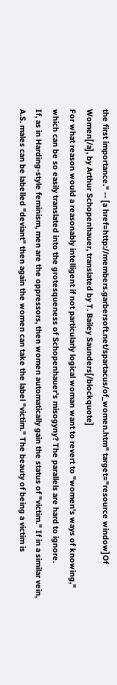the first importance." -- [a href=http://members.garbersoft.net/spartacus/of_women.htm" target="resource window]Of Women[/a], by Arthur Schopenhauer, translated by T. Bailey Saunders[/blockquote]
For what reason would a reasonably intelligent if not particularly logical woman want to revert to "women's ways of knowing," which can be so easily translated into the grotesqueness of Schopenhauer's misogyny? The parallels are hard to ignore.
If, as in Harding-style feminism, men are the oppressors, then women automatically gain the status of "victim." If in a similar vein, A.S. males can be labelled "deviant" then again the women can take the label "victim." The beauty of being a victim is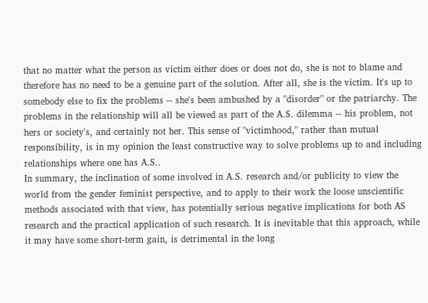that no matter what the person as victim either does or does not do, she is not to blame and therefore has no need to be a genuine part of the solution. After all, she is the victim. It's up to somebody else to fix the problems -- she's been ambushed by a "disorder" or the patriarchy. The problems in the relationship will all be viewed as part of the A.S. dilemma -- his problem, not hers or society's, and certainly not her. This sense of "victimhood," rather than mutual responsibility, is in my opinion the least constructive way to solve problems up to and including relationships where one has A.S..
In summary, the inclination of some involved in A.S. research and/or publicity to view the world from the gender feminist perspective, and to apply to their work the loose unscientific methods associated with that view, has potentially serious negative implications for both AS research and the practical application of such research. It is inevitable that this approach, while it may have some short-term gain, is detrimental in the long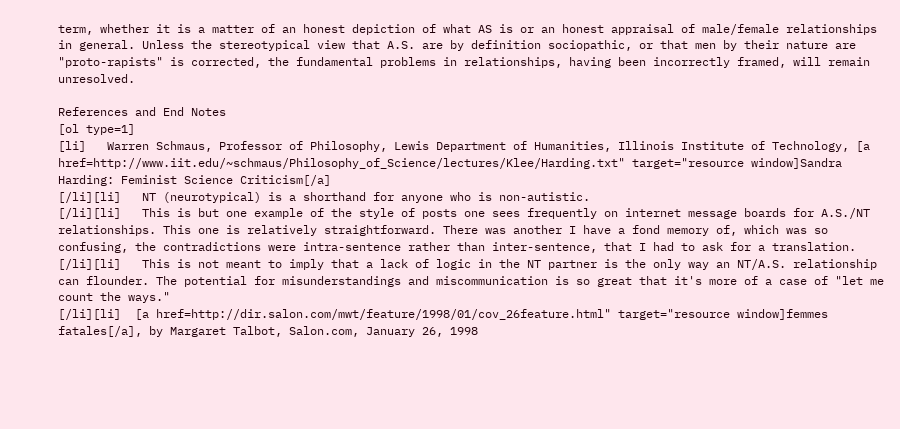term, whether it is a matter of an honest depiction of what AS is or an honest appraisal of male/female relationships in general. Unless the stereotypical view that A.S. are by definition sociopathic, or that men by their nature are "proto-rapists" is corrected, the fundamental problems in relationships, having been incorrectly framed, will remain unresolved.

References and End Notes
[ol type=1]
[li]   Warren Schmaus, Professor of Philosophy, Lewis Department of Humanities, Illinois Institute of Technology, [a href=http://www.iit.edu/~schmaus/Philosophy_of_Science/lectures/Klee/Harding.txt" target="resource window]Sandra Harding: Feminist Science Criticism[/a]
[/li][li]   NT (neurotypical) is a shorthand for anyone who is non-autistic.
[/li][li]   This is but one example of the style of posts one sees frequently on internet message boards for A.S./NT relationships. This one is relatively straightforward. There was another I have a fond memory of, which was so confusing, the contradictions were intra-sentence rather than inter-sentence, that I had to ask for a translation.
[/li][li]   This is not meant to imply that a lack of logic in the NT partner is the only way an NT/A.S. relationship can flounder. The potential for misunderstandings and miscommunication is so great that it's more of a case of "let me count the ways."
[/li][li]  [a href=http://dir.salon.com/mwt/feature/1998/01/cov_26feature.html" target="resource window]femmes fatales[/a], by Margaret Talbot, Salon.com, January 26, 1998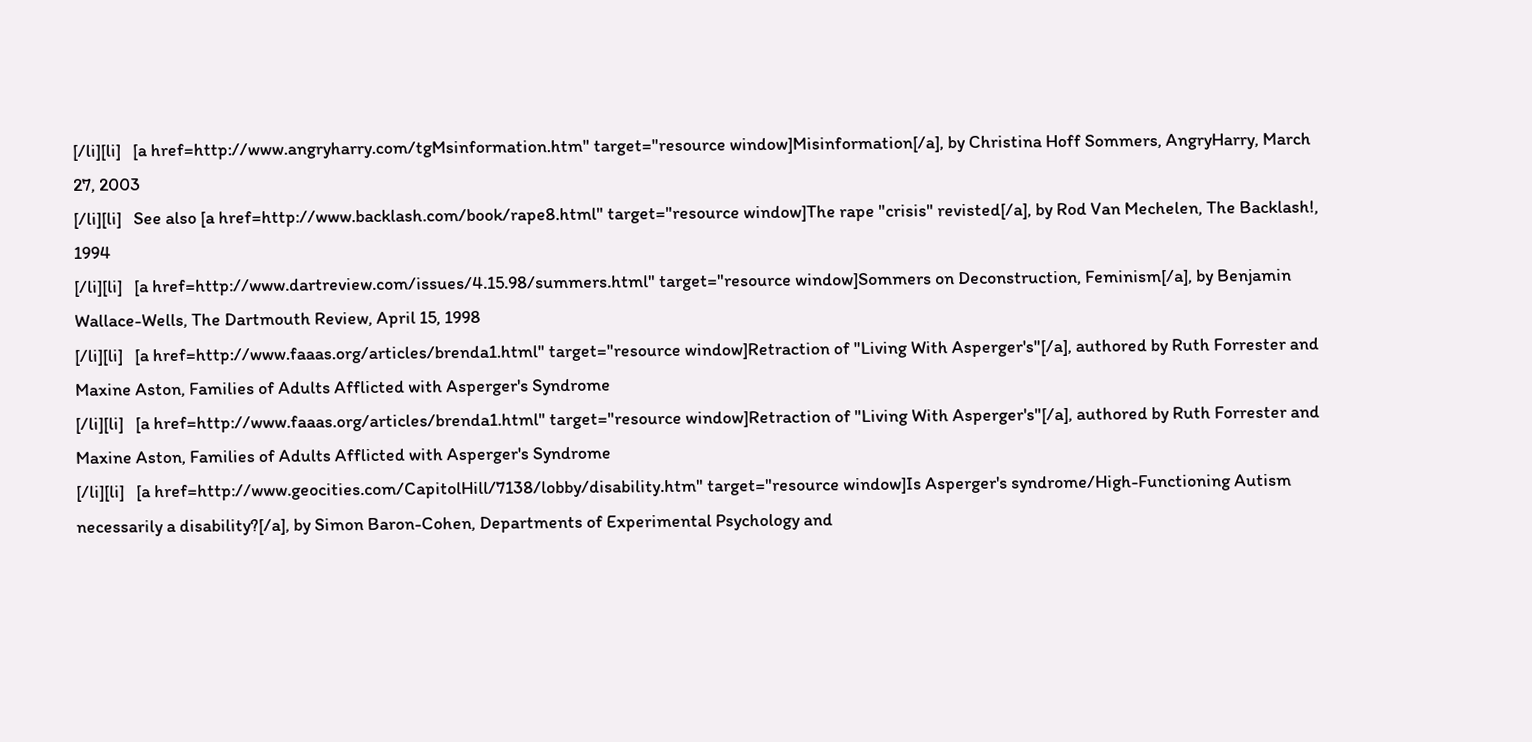[/li][li]   [a href=http://www.angryharry.com/tgMsinformation.htm" target="resource window]Misinformation[/a], by Christina Hoff Sommers, AngryHarry, March 27, 2003
[/li][li]   See also [a href=http://www.backlash.com/book/rape8.html" target="resource window]The rape "crisis" revisted[/a], by Rod Van Mechelen, The Backlash!, 1994
[/li][li]   [a href=http://www.dartreview.com/issues/4.15.98/summers.html" target="resource window]Sommers on Deconstruction, Feminism[/a], by Benjamin Wallace-Wells, The Dartmouth Review, April 15, 1998
[/li][li]   [a href=http://www.faaas.org/articles/brenda1.html" target="resource window]Retraction of "Living With Asperger's"[/a], authored by Ruth Forrester and Maxine Aston, Families of Adults Afflicted with Asperger's Syndrome
[/li][li]   [a href=http://www.faaas.org/articles/brenda1.html" target="resource window]Retraction of "Living With Asperger's"[/a], authored by Ruth Forrester and Maxine Aston, Families of Adults Afflicted with Asperger's Syndrome
[/li][li]   [a href=http://www.geocities.com/CapitolHill/7138/lobby/disability.htm" target="resource window]Is Asperger's syndrome/High-Functioning Autism necessarily a disability?[/a], by Simon Baron-Cohen, Departments of Experimental Psychology and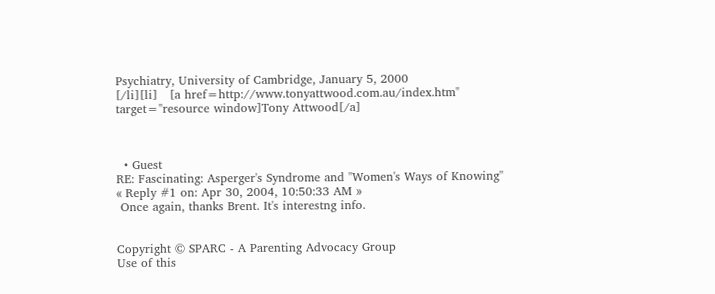Psychiatry, University of Cambridge, January 5, 2000
[/li][li]   [a href=http://www.tonyattwood.com.au/index.htm" target="resource window]Tony Attwood[/a]



  • Guest
RE: Fascinating: Asperger's Syndrome and ''Women's Ways of Knowing''
« Reply #1 on: Apr 30, 2004, 10:50:33 AM »
 Once again, thanks Brent. It's interestng info.


Copyright © SPARC - A Parenting Advocacy Group
Use of this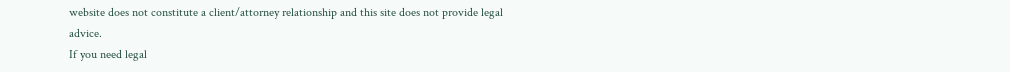website does not constitute a client/attorney relationship and this site does not provide legal advice.
If you need legal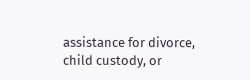assistance for divorce, child custody, or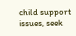child support issues, seek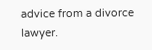advice from a divorce lawyer.